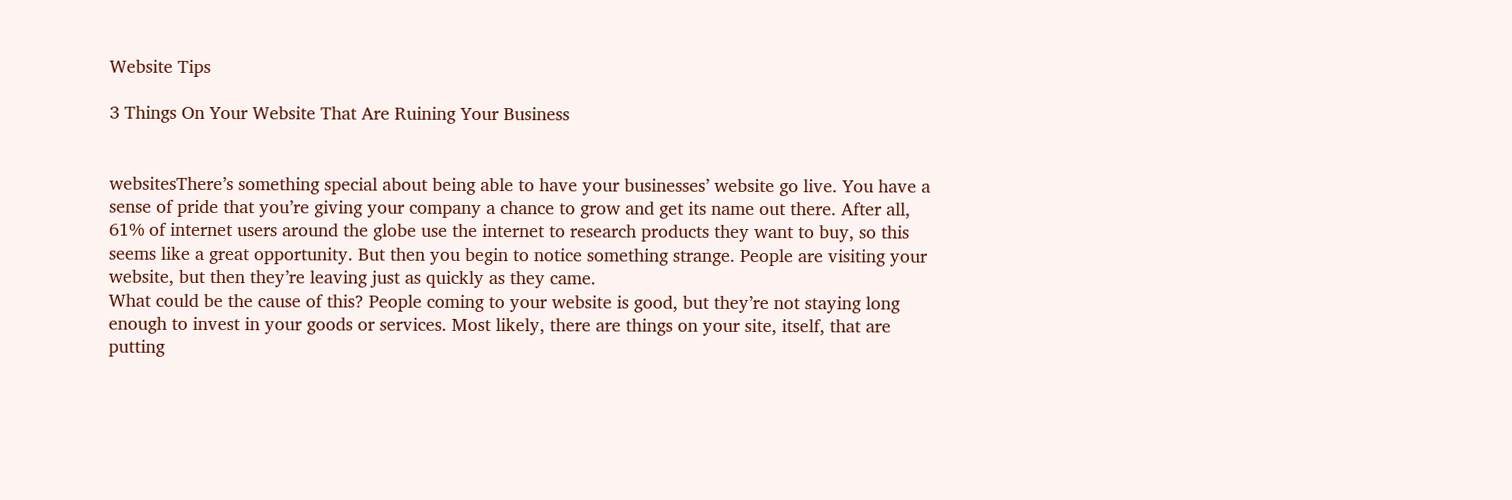Website Tips

3 Things On Your Website That Are Ruining Your Business


websitesThere’s something special about being able to have your businesses’ website go live. You have a sense of pride that you’re giving your company a chance to grow and get its name out there. After all, 61% of internet users around the globe use the internet to research products they want to buy, so this seems like a great opportunity. But then you begin to notice something strange. People are visiting your website, but then they’re leaving just as quickly as they came.
What could be the cause of this? People coming to your website is good, but they’re not staying long enough to invest in your goods or services. Most likely, there are things on your site, itself, that are putting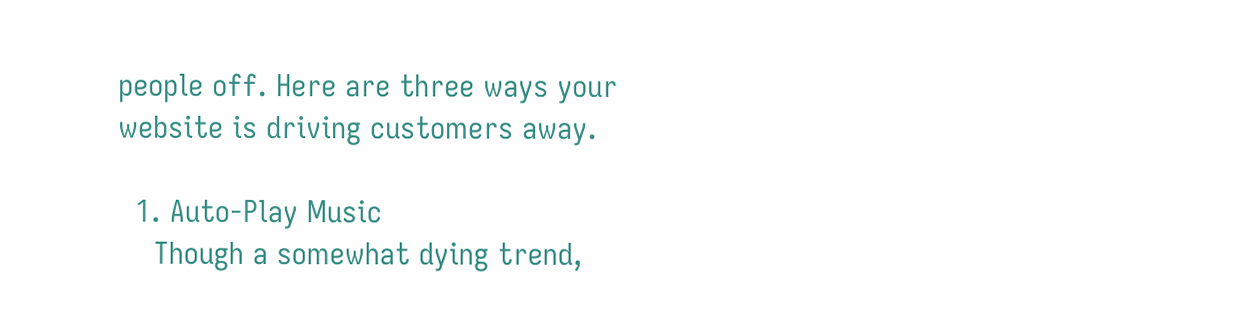people off. Here are three ways your website is driving customers away.

  1. Auto-Play Music
    Though a somewhat dying trend,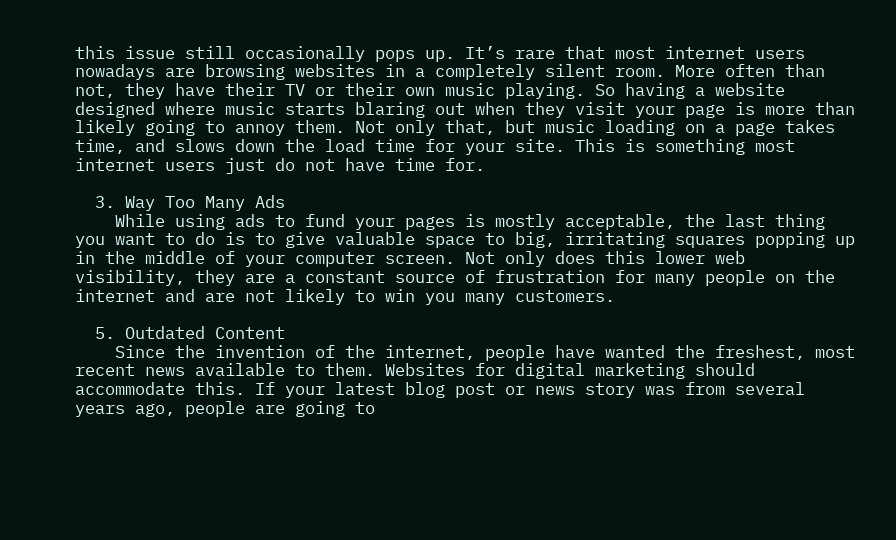this issue still occasionally pops up. It’s rare that most internet users nowadays are browsing websites in a completely silent room. More often than not, they have their TV or their own music playing. So having a website designed where music starts blaring out when they visit your page is more than likely going to annoy them. Not only that, but music loading on a page takes time, and slows down the load time for your site. This is something most internet users just do not have time for.

  3. Way Too Many Ads
    While using ads to fund your pages is mostly acceptable, the last thing you want to do is to give valuable space to big, irritating squares popping up in the middle of your computer screen. Not only does this lower web visibility, they are a constant source of frustration for many people on the internet and are not likely to win you many customers.

  5. Outdated Content
    Since the invention of the internet, people have wanted the freshest, most recent news available to them. Websites for digital marketing should accommodate this. If your latest blog post or news story was from several years ago, people are going to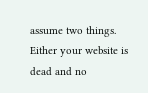assume two things. Either your website is dead and no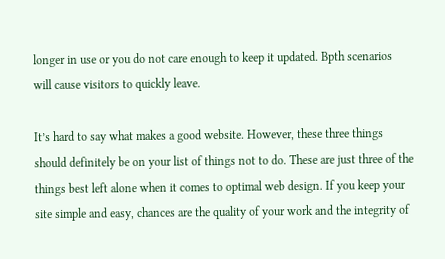longer in use or you do not care enough to keep it updated. Bpth scenarios will cause visitors to quickly leave.

It’s hard to say what makes a good website. However, these three things should definitely be on your list of things not to do. These are just three of the things best left alone when it comes to optimal web design. If you keep your site simple and easy, chances are the quality of your work and the integrity of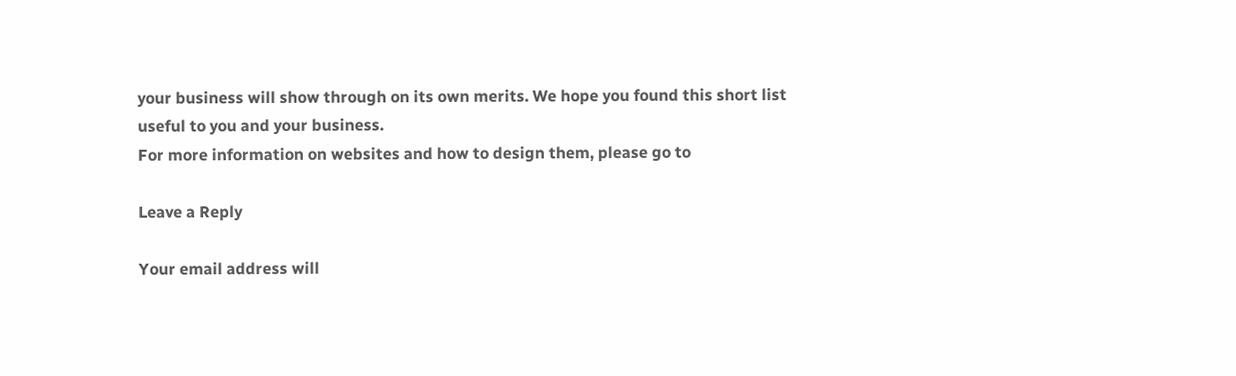your business will show through on its own merits. We hope you found this short list useful to you and your business.
For more information on websites and how to design them, please go to

Leave a Reply

Your email address will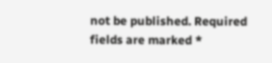not be published. Required fields are marked *